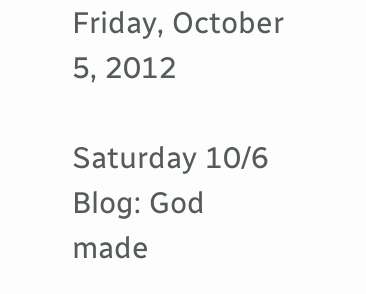Friday, October 5, 2012

Saturday 10/6 Blog: God made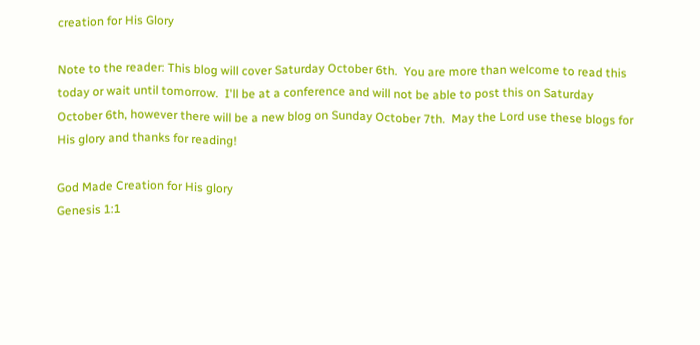creation for His Glory

Note to the reader: This blog will cover Saturday October 6th.  You are more than welcome to read this today or wait until tomorrow.  I'll be at a conference and will not be able to post this on Saturday October 6th, however there will be a new blog on Sunday October 7th.  May the Lord use these blogs for His glory and thanks for reading!

God Made Creation for His glory
Genesis 1:1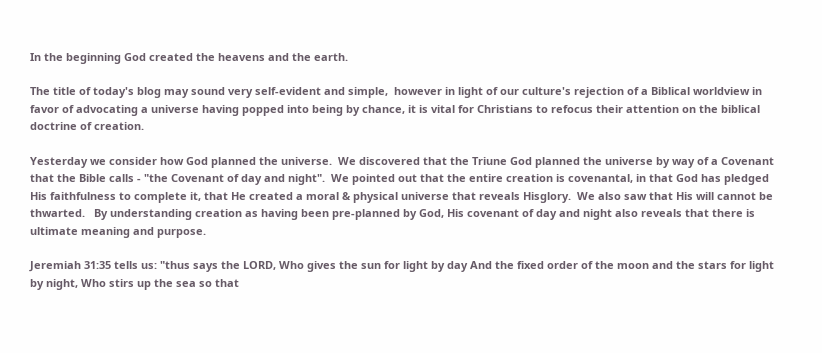In the beginning God created the heavens and the earth.

The title of today's blog may sound very self-evident and simple,  however in light of our culture's rejection of a Biblical worldview in favor of advocating a universe having popped into being by chance, it is vital for Christians to refocus their attention on the biblical doctrine of creation.

Yesterday we consider how God planned the universe.  We discovered that the Triune God planned the universe by way of a Covenant that the Bible calls - "the Covenant of day and night".  We pointed out that the entire creation is covenantal, in that God has pledged His faithfulness to complete it, that He created a moral & physical universe that reveals Hisglory.  We also saw that His will cannot be thwarted.   By understanding creation as having been pre-planned by God, His covenant of day and night also reveals that there is ultimate meaning and purpose.

Jeremiah 31:35 tells us: "thus says the LORD, Who gives the sun for light by day And the fixed order of the moon and the stars for light by night, Who stirs up the sea so that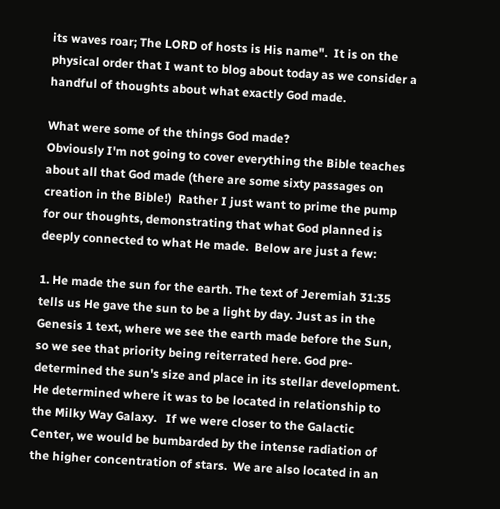its waves roar; The LORD of hosts is His name".  It is on the physical order that I want to blog about today as we consider a handful of thoughts about what exactly God made.

What were some of the things God made?
Obviously I'm not going to cover everything the Bible teaches about all that God made (there are some sixty passages on creation in the Bible!)  Rather I just want to prime the pump for our thoughts, demonstrating that what God planned is deeply connected to what He made.  Below are just a few:

1. He made the sun for the earth. The text of Jeremiah 31:35 tells us He gave the sun to be a light by day. Just as in the Genesis 1 text, where we see the earth made before the Sun, so we see that priority being reiterrated here. God pre-determined the sun's size and place in its stellar development. He determined where it was to be located in relationship to the Milky Way Galaxy.   If we were closer to the Galactic Center, we would be bumbarded by the intense radiation of the higher concentration of stars.  We are also located in an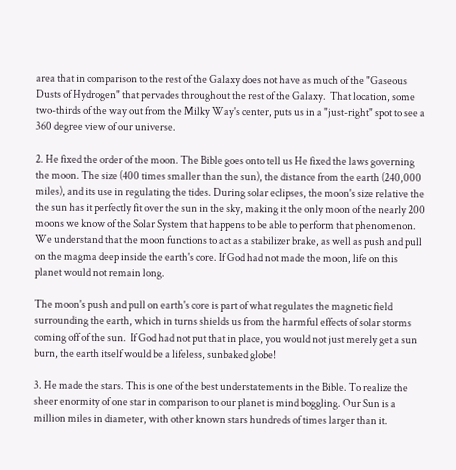area that in comparison to the rest of the Galaxy does not have as much of the "Gaseous Dusts of Hydrogen" that pervades throughout the rest of the Galaxy.  That location, some two-thirds of the way out from the Milky Way's center, puts us in a "just-right" spot to see a 360 degree view of our universe.

2. He fixed the order of the moon. The Bible goes onto tell us He fixed the laws governing the moon. The size (400 times smaller than the sun), the distance from the earth (240,000 miles), and its use in regulating the tides. During solar eclipses, the moon's size relative the the sun has it perfectly fit over the sun in the sky, making it the only moon of the nearly 200 moons we know of the Solar System that happens to be able to perform that phenomenon.  We understand that the moon functions to act as a stabilizer brake, as well as push and pull on the magma deep inside the earth's core. If God had not made the moon, life on this planet would not remain long.

The moon's push and pull on earth's core is part of what regulates the magnetic field surrounding the earth, which in turns shields us from the harmful effects of solar storms coming off of the sun.  If God had not put that in place, you would not just merely get a sun burn, the earth itself would be a lifeless, sunbaked globe!

3. He made the stars. This is one of the best understatements in the Bible. To realize the sheer enormity of one star in comparison to our planet is mind boggling. Our Sun is a million miles in diameter, with other known stars hundreds of times larger than it.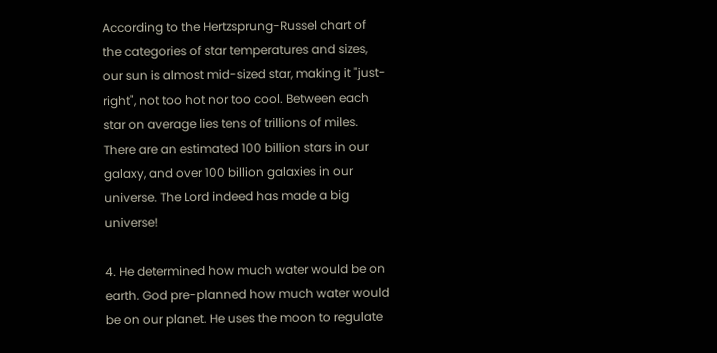According to the Hertzsprung-Russel chart of the categories of star temperatures and sizes, our sun is almost mid-sized star, making it "just-right", not too hot nor too cool. Between each star on average lies tens of trillions of miles. There are an estimated 100 billion stars in our galaxy, and over 100 billion galaxies in our universe. The Lord indeed has made a big universe!

4. He determined how much water would be on earth. God pre-planned how much water would be on our planet. He uses the moon to regulate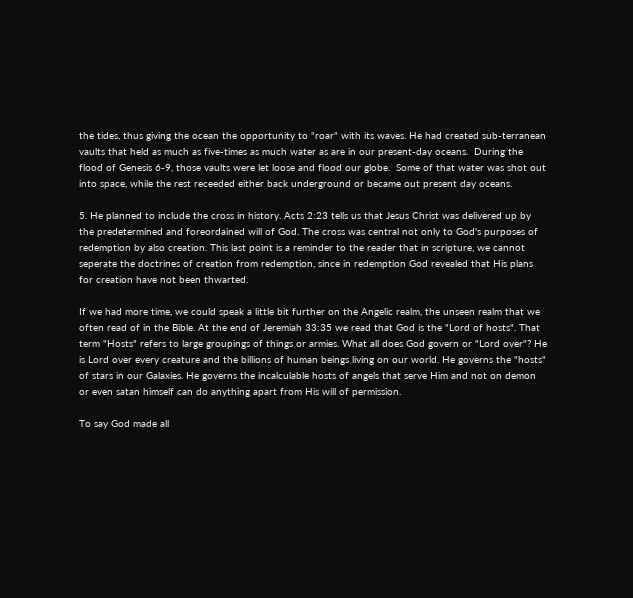the tides, thus giving the ocean the opportunity to "roar" with its waves. He had created sub-terranean vaults that held as much as five-times as much water as are in our present-day oceans.  During the flood of Genesis 6-9, those vaults were let loose and flood our globe.  Some of that water was shot out into space, while the rest receeded either back underground or became out present day oceans.

5. He planned to include the cross in history. Acts 2:23 tells us that Jesus Christ was delivered up by the predetermined and foreordained will of God. The cross was central not only to God's purposes of redemption by also creation. This last point is a reminder to the reader that in scripture, we cannot seperate the doctrines of creation from redemption, since in redemption God revealed that His plans for creation have not been thwarted.

If we had more time, we could speak a little bit further on the Angelic realm, the unseen realm that we often read of in the Bible. At the end of Jeremiah 33:35 we read that God is the "Lord of hosts". That term "Hosts" refers to large groupings of things or armies. What all does God govern or "Lord over"? He is Lord over every creature and the billions of human beings living on our world. He governs the "hosts" of stars in our Galaxies. He governs the incalculable hosts of angels that serve Him and not on demon or even satan himself can do anything apart from His will of permission.

To say God made all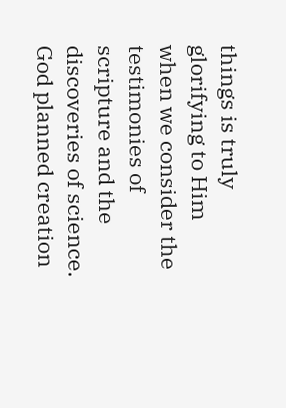things is truly glorifying to Him when we consider the testimonies of scripture and the discoveries of science.  God planned creation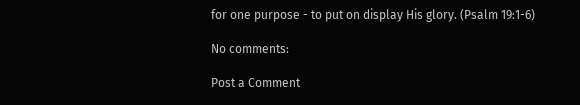for one purpose - to put on display His glory. (Psalm 19:1-6)

No comments:

Post a Comment